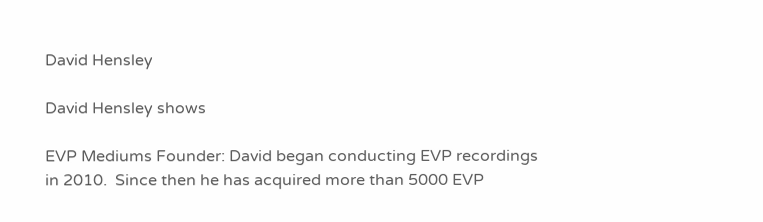David Hensley

David Hensley shows

EVP Mediums Founder: David began conducting EVP recordings in 2010.  Since then he has acquired more than 5000 EVP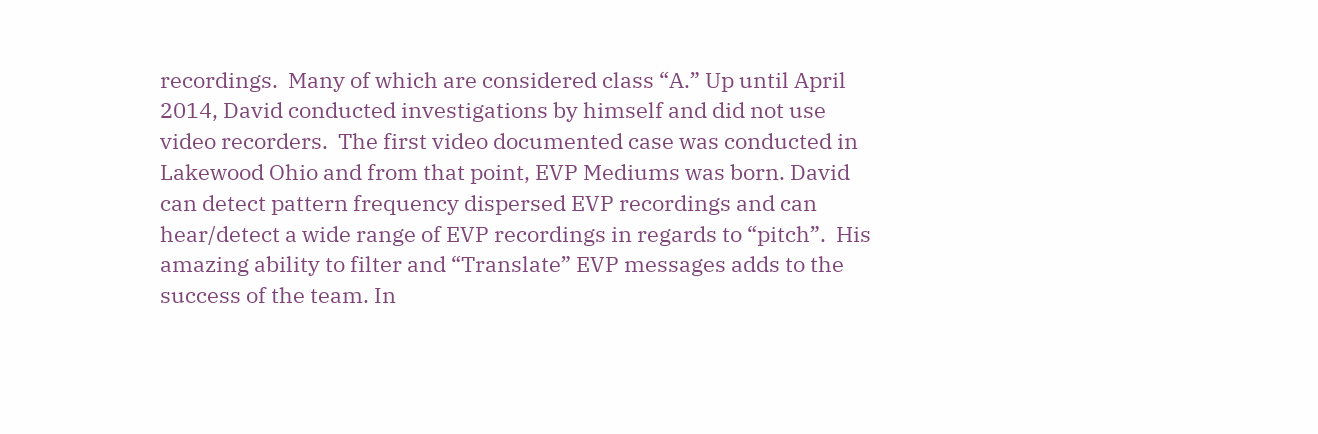recordings.  Many of which are considered class “A.” Up until April 2014, David conducted investigations by himself and did not use video recorders.  The first video documented case was conducted in Lakewood Ohio and from that point, EVP Mediums was born. David can detect pattern frequency dispersed EVP recordings and can hear/detect a wide range of EVP recordings in regards to “pitch”.  His amazing ability to filter and “Translate” EVP messages adds to the success of the team. In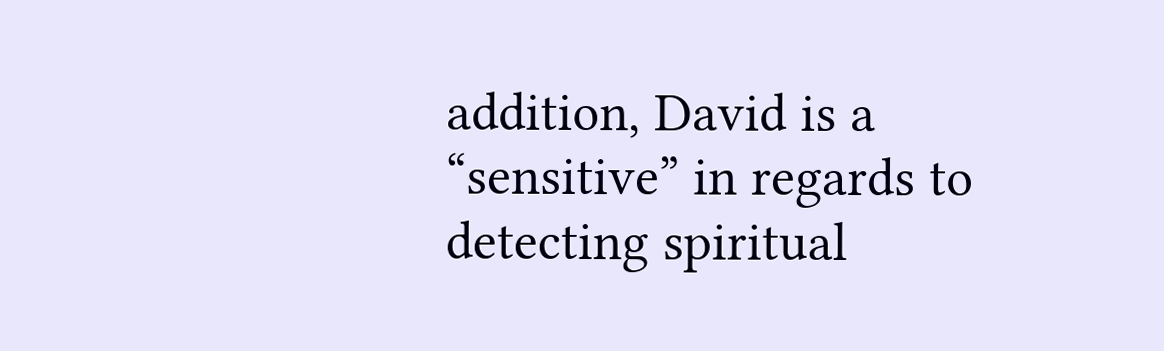addition, David is a “sensitive” in regards to detecting spiritual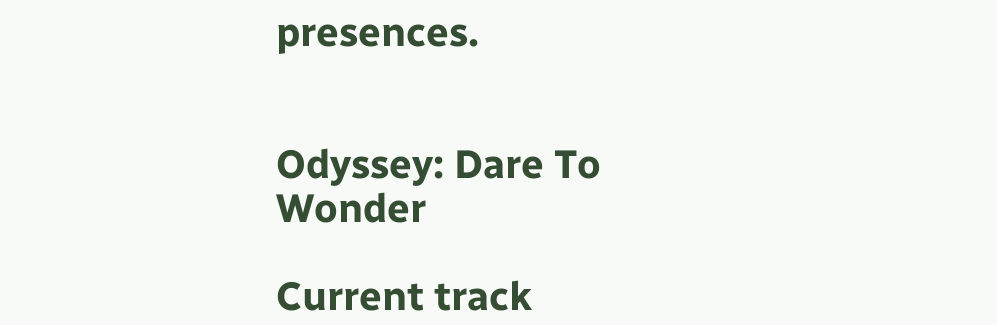presences.


Odyssey: Dare To Wonder

Current track